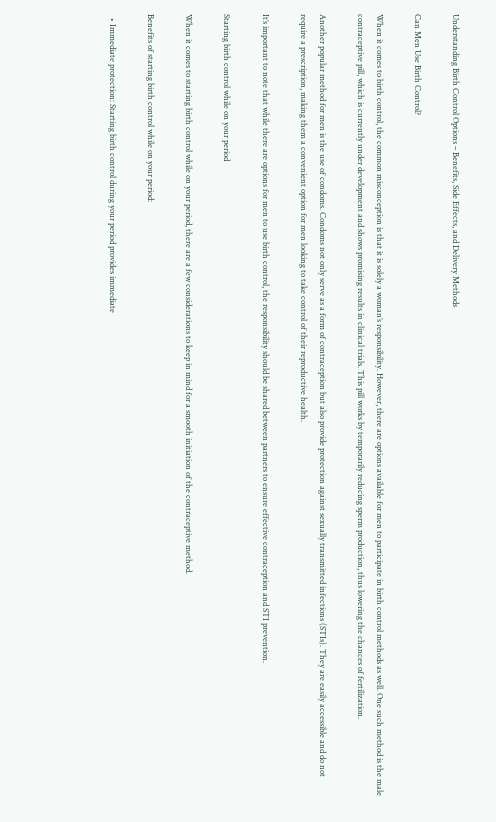Understanding Birth Control Options – Benefits, Side Effects, and Delivery Methods

Can Men Use Birth Control?

When it comes to birth control, the common misconception is that it is solely a woman’s responsibility. However, there are options available for men to participate in birth control methods as well. One such method is the male contraceptive pill, which is currently under development and shows promising results in clinical trials. This pill works by temporarily reducing sperm production, thus lowering the chances of fertilization.

Another popular method for men is the use of condoms. Condoms not only serve as a form of contraception but also provide protection against sexually transmitted infections (STIs). They are easily accessible and do not require a prescription, making them a convenient option for men looking to take control of their reproductive health.

It’s important to note that while there are options for men to use birth control, the responsibility should be shared between partners to ensure effective contraception and STI prevention.

Starting birth control while on your period

When it comes to starting birth control while on your period, there are a few considerations to keep in mind for a smooth initiation of the contraceptive method.

Benefits of starting birth control while on your period:

  • Immediate protection: Starting birth control during your period provides immediate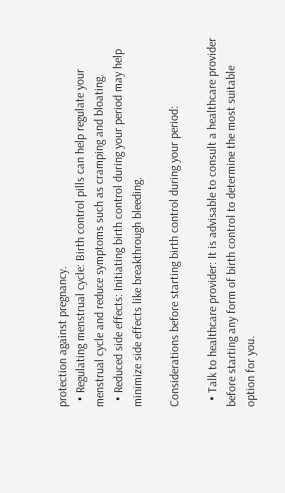protection against pregnancy.
  • Regulating menstrual cycle: Birth control pills can help regulate your menstrual cycle and reduce symptoms such as cramping and bloating.
  • Reduced side effects: Initiating birth control during your period may help minimize side effects like breakthrough bleeding.

Considerations before starting birth control during your period:

  • Talk to healthcare provider: It is advisable to consult a healthcare provider before starting any form of birth control to determine the most suitable option for you.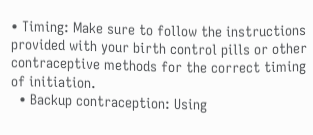• Timing: Make sure to follow the instructions provided with your birth control pills or other contraceptive methods for the correct timing of initiation.
  • Backup contraception: Using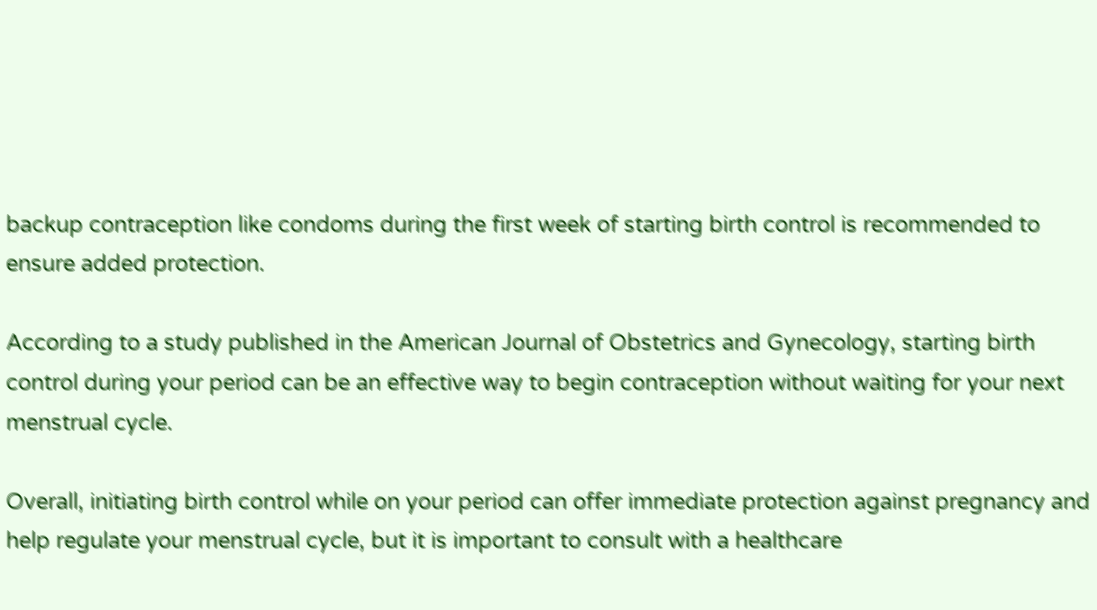backup contraception like condoms during the first week of starting birth control is recommended to ensure added protection.

According to a study published in the American Journal of Obstetrics and Gynecology, starting birth control during your period can be an effective way to begin contraception without waiting for your next menstrual cycle.

Overall, initiating birth control while on your period can offer immediate protection against pregnancy and help regulate your menstrual cycle, but it is important to consult with a healthcare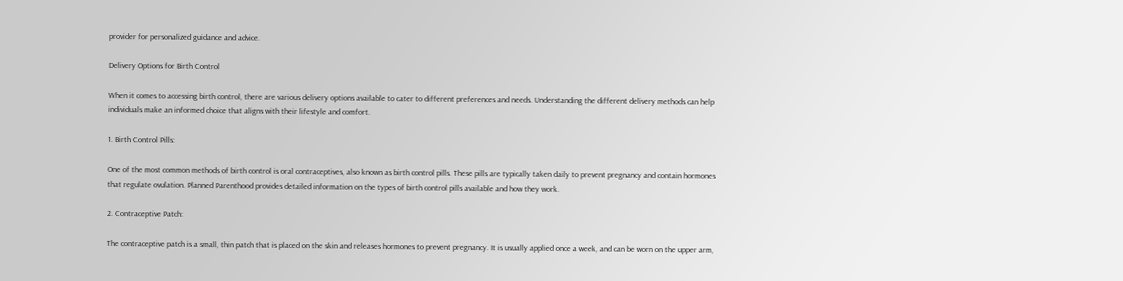provider for personalized guidance and advice.

Delivery Options for Birth Control

When it comes to accessing birth control, there are various delivery options available to cater to different preferences and needs. Understanding the different delivery methods can help individuals make an informed choice that aligns with their lifestyle and comfort.

1. Birth Control Pills:

One of the most common methods of birth control is oral contraceptives, also known as birth control pills. These pills are typically taken daily to prevent pregnancy and contain hormones that regulate ovulation. Planned Parenthood provides detailed information on the types of birth control pills available and how they work.

2. Contraceptive Patch:

The contraceptive patch is a small, thin patch that is placed on the skin and releases hormones to prevent pregnancy. It is usually applied once a week, and can be worn on the upper arm,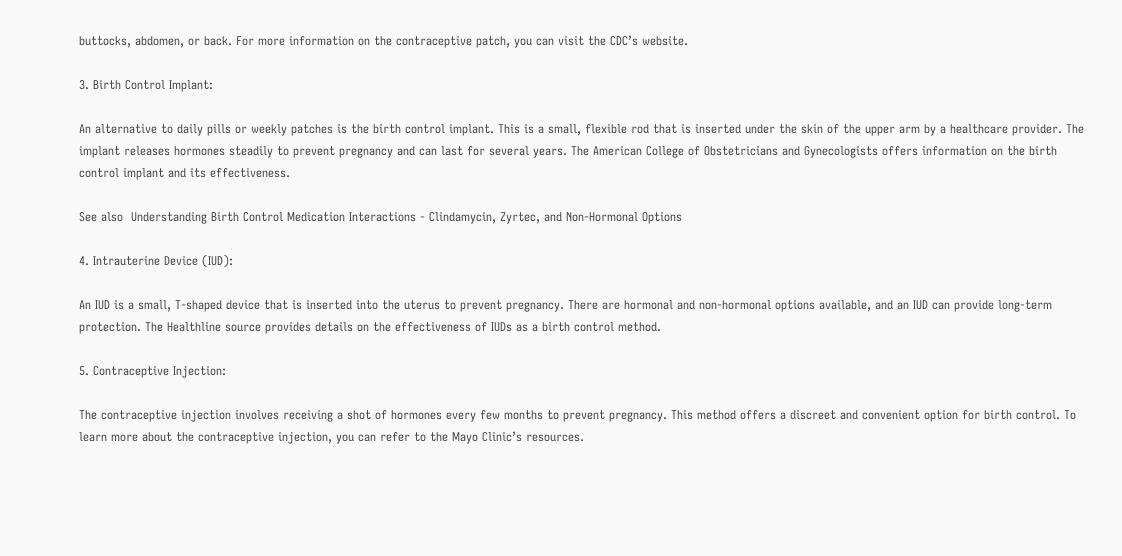buttocks, abdomen, or back. For more information on the contraceptive patch, you can visit the CDC’s website.

3. Birth Control Implant:

An alternative to daily pills or weekly patches is the birth control implant. This is a small, flexible rod that is inserted under the skin of the upper arm by a healthcare provider. The implant releases hormones steadily to prevent pregnancy and can last for several years. The American College of Obstetricians and Gynecologists offers information on the birth control implant and its effectiveness.

See also  Understanding Birth Control Medication Interactions - Clindamycin, Zyrtec, and Non-Hormonal Options

4. Intrauterine Device (IUD):

An IUD is a small, T-shaped device that is inserted into the uterus to prevent pregnancy. There are hormonal and non-hormonal options available, and an IUD can provide long-term protection. The Healthline source provides details on the effectiveness of IUDs as a birth control method.

5. Contraceptive Injection:

The contraceptive injection involves receiving a shot of hormones every few months to prevent pregnancy. This method offers a discreet and convenient option for birth control. To learn more about the contraceptive injection, you can refer to the Mayo Clinic’s resources.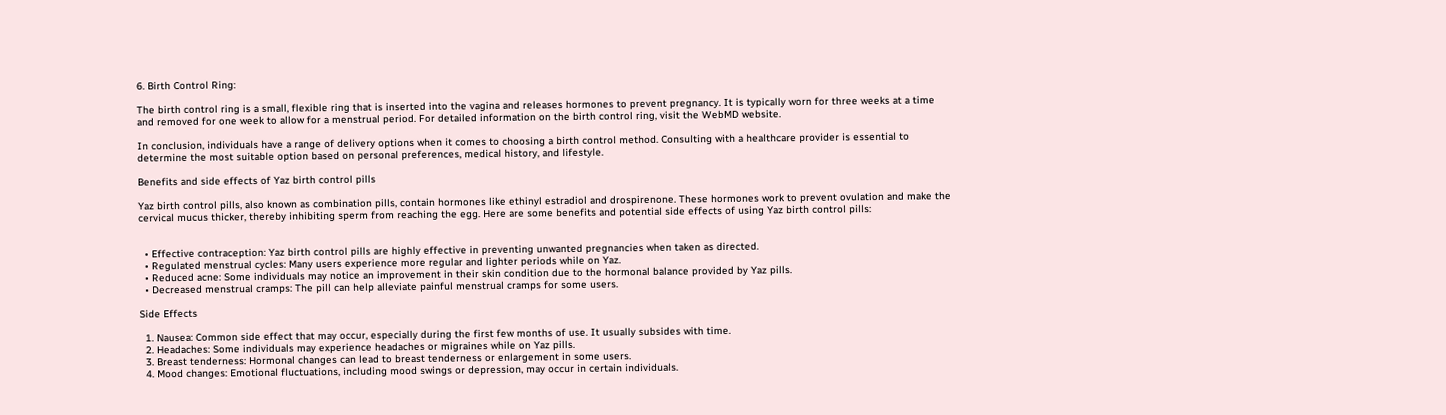6. Birth Control Ring:

The birth control ring is a small, flexible ring that is inserted into the vagina and releases hormones to prevent pregnancy. It is typically worn for three weeks at a time and removed for one week to allow for a menstrual period. For detailed information on the birth control ring, visit the WebMD website.

In conclusion, individuals have a range of delivery options when it comes to choosing a birth control method. Consulting with a healthcare provider is essential to determine the most suitable option based on personal preferences, medical history, and lifestyle.

Benefits and side effects of Yaz birth control pills

Yaz birth control pills, also known as combination pills, contain hormones like ethinyl estradiol and drospirenone. These hormones work to prevent ovulation and make the cervical mucus thicker, thereby inhibiting sperm from reaching the egg. Here are some benefits and potential side effects of using Yaz birth control pills:


  • Effective contraception: Yaz birth control pills are highly effective in preventing unwanted pregnancies when taken as directed.
  • Regulated menstrual cycles: Many users experience more regular and lighter periods while on Yaz.
  • Reduced acne: Some individuals may notice an improvement in their skin condition due to the hormonal balance provided by Yaz pills.
  • Decreased menstrual cramps: The pill can help alleviate painful menstrual cramps for some users.

Side Effects

  1. Nausea: Common side effect that may occur, especially during the first few months of use. It usually subsides with time.
  2. Headaches: Some individuals may experience headaches or migraines while on Yaz pills.
  3. Breast tenderness: Hormonal changes can lead to breast tenderness or enlargement in some users.
  4. Mood changes: Emotional fluctuations, including mood swings or depression, may occur in certain individuals.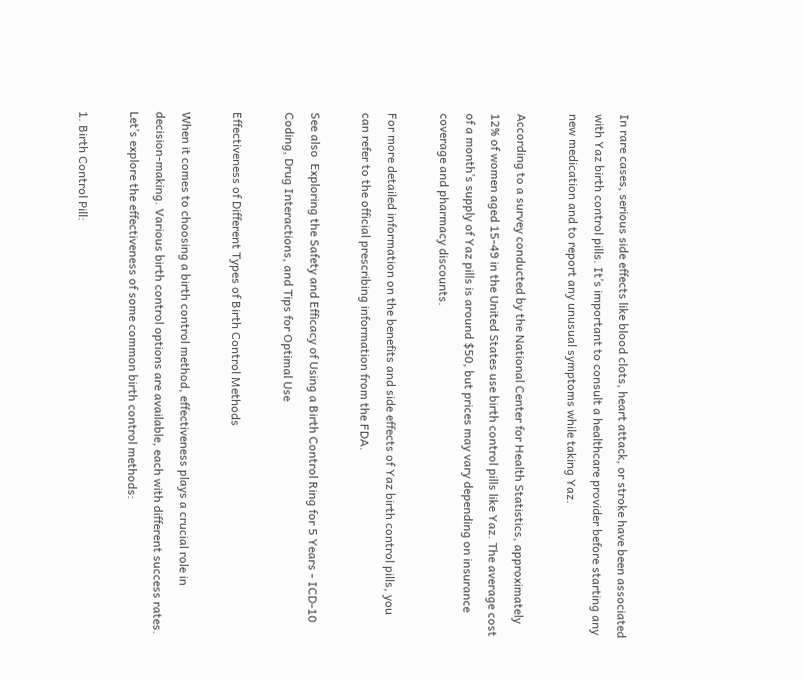In rare cases, serious side effects like blood clots, heart attack, or stroke have been associated with Yaz birth control pills. It’s important to consult a healthcare provider before starting any new medication and to report any unusual symptoms while taking Yaz.

According to a survey conducted by the National Center for Health Statistics, approximately 12% of women aged 15-49 in the United States use birth control pills like Yaz. The average cost of a month’s supply of Yaz pills is around $50, but prices may vary depending on insurance coverage and pharmacy discounts.

For more detailed information on the benefits and side effects of Yaz birth control pills, you can refer to the official prescribing information from the FDA.

See also  Exploring the Safety and Efficacy of Using a Birth Control Ring for 5 Years - ICD-10 Coding, Drug Interactions, and Tips for Optimal Use

Effectiveness of Different Types of Birth Control Methods

When it comes to choosing a birth control method, effectiveness plays a crucial role in decision-making. Various birth control options are available, each with different success rates. Let’s explore the effectiveness of some common birth control methods:

1. Birth Control Pill: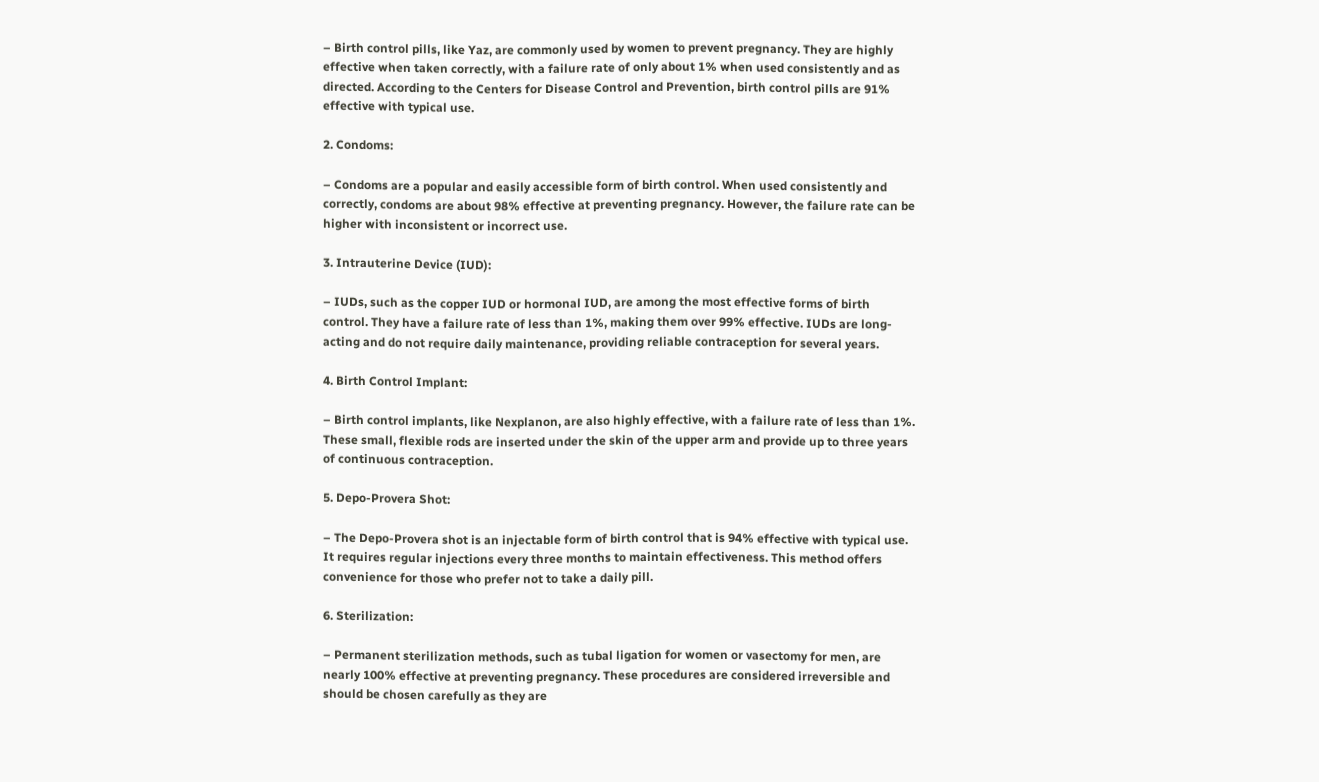– Birth control pills, like Yaz, are commonly used by women to prevent pregnancy. They are highly effective when taken correctly, with a failure rate of only about 1% when used consistently and as directed. According to the Centers for Disease Control and Prevention, birth control pills are 91% effective with typical use.

2. Condoms:

– Condoms are a popular and easily accessible form of birth control. When used consistently and correctly, condoms are about 98% effective at preventing pregnancy. However, the failure rate can be higher with inconsistent or incorrect use.

3. Intrauterine Device (IUD):

– IUDs, such as the copper IUD or hormonal IUD, are among the most effective forms of birth control. They have a failure rate of less than 1%, making them over 99% effective. IUDs are long-acting and do not require daily maintenance, providing reliable contraception for several years.

4. Birth Control Implant:

– Birth control implants, like Nexplanon, are also highly effective, with a failure rate of less than 1%. These small, flexible rods are inserted under the skin of the upper arm and provide up to three years of continuous contraception.

5. Depo-Provera Shot:

– The Depo-Provera shot is an injectable form of birth control that is 94% effective with typical use. It requires regular injections every three months to maintain effectiveness. This method offers convenience for those who prefer not to take a daily pill.

6. Sterilization:

– Permanent sterilization methods, such as tubal ligation for women or vasectomy for men, are nearly 100% effective at preventing pregnancy. These procedures are considered irreversible and should be chosen carefully as they are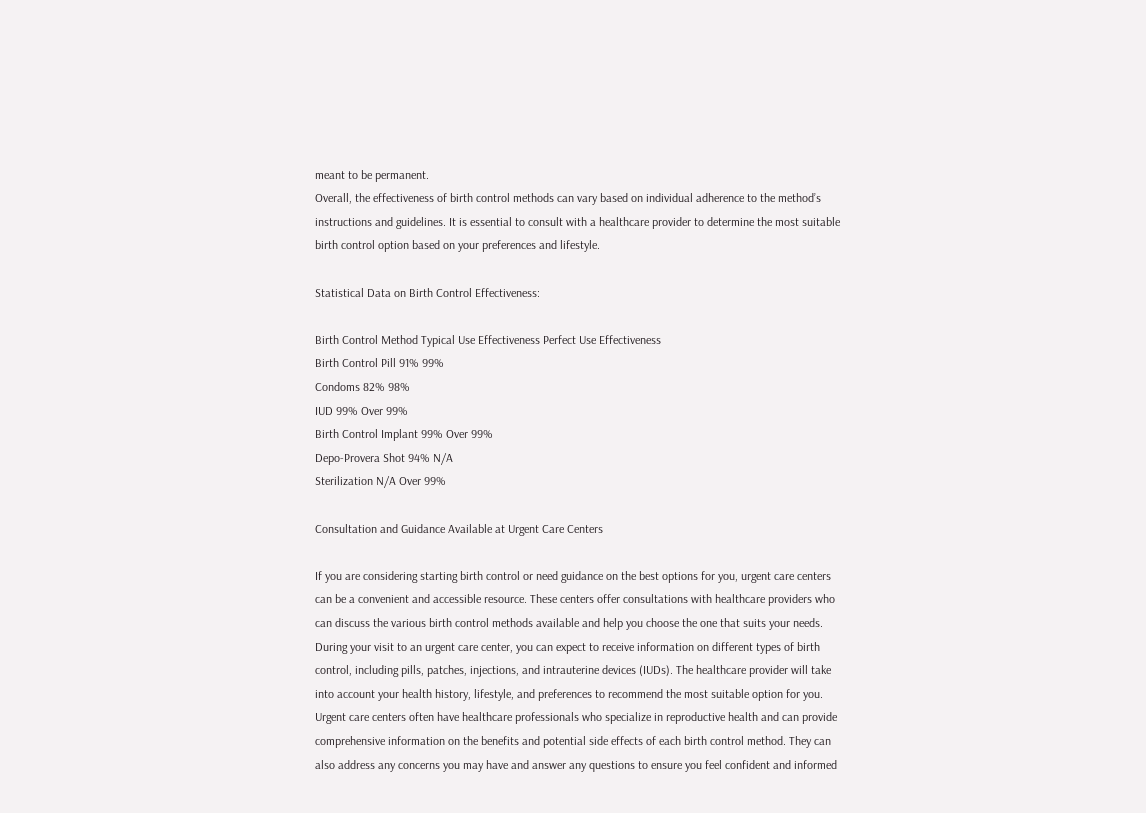meant to be permanent.
Overall, the effectiveness of birth control methods can vary based on individual adherence to the method’s instructions and guidelines. It is essential to consult with a healthcare provider to determine the most suitable birth control option based on your preferences and lifestyle.

Statistical Data on Birth Control Effectiveness:

Birth Control Method Typical Use Effectiveness Perfect Use Effectiveness
Birth Control Pill 91% 99%
Condoms 82% 98%
IUD 99% Over 99%
Birth Control Implant 99% Over 99%
Depo-Provera Shot 94% N/A
Sterilization N/A Over 99%

Consultation and Guidance Available at Urgent Care Centers

If you are considering starting birth control or need guidance on the best options for you, urgent care centers can be a convenient and accessible resource. These centers offer consultations with healthcare providers who can discuss the various birth control methods available and help you choose the one that suits your needs.
During your visit to an urgent care center, you can expect to receive information on different types of birth control, including pills, patches, injections, and intrauterine devices (IUDs). The healthcare provider will take into account your health history, lifestyle, and preferences to recommend the most suitable option for you.
Urgent care centers often have healthcare professionals who specialize in reproductive health and can provide comprehensive information on the benefits and potential side effects of each birth control method. They can also address any concerns you may have and answer any questions to ensure you feel confident and informed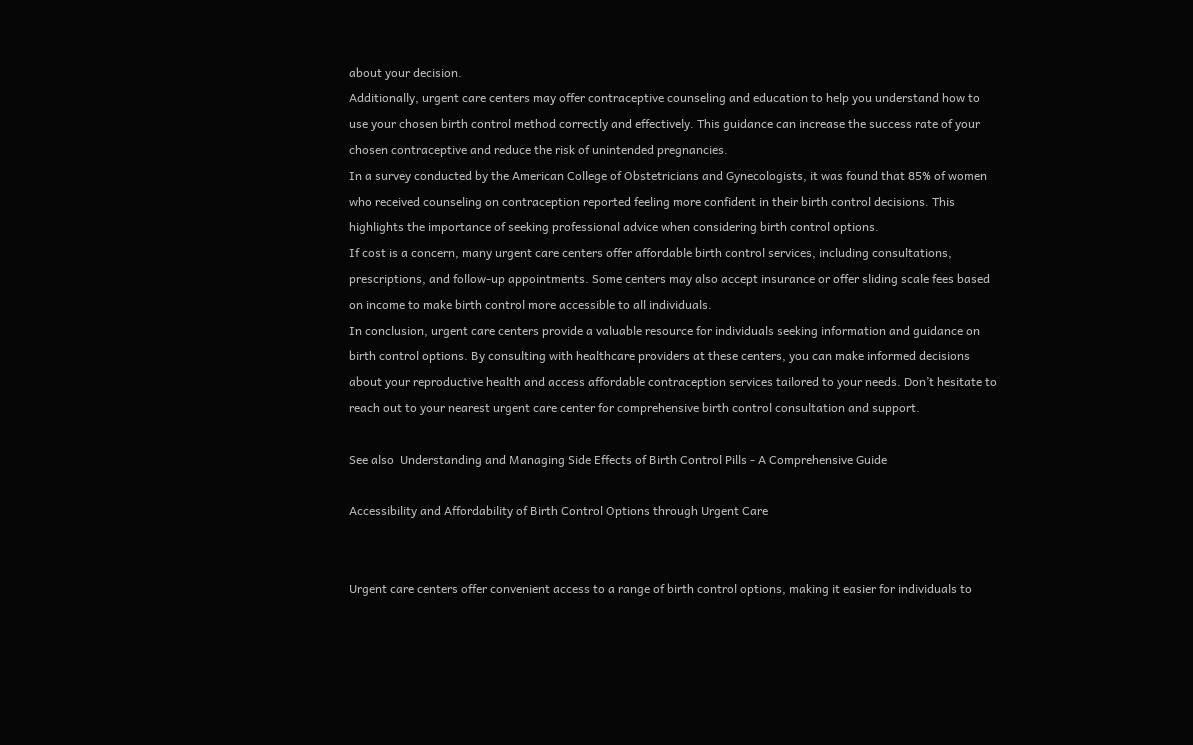about your decision.
Additionally, urgent care centers may offer contraceptive counseling and education to help you understand how to use your chosen birth control method correctly and effectively. This guidance can increase the success rate of your chosen contraceptive and reduce the risk of unintended pregnancies.
In a survey conducted by the American College of Obstetricians and Gynecologists, it was found that 85% of women who received counseling on contraception reported feeling more confident in their birth control decisions. This highlights the importance of seeking professional advice when considering birth control options.
If cost is a concern, many urgent care centers offer affordable birth control services, including consultations, prescriptions, and follow-up appointments. Some centers may also accept insurance or offer sliding scale fees based on income to make birth control more accessible to all individuals.
In conclusion, urgent care centers provide a valuable resource for individuals seeking information and guidance on birth control options. By consulting with healthcare providers at these centers, you can make informed decisions about your reproductive health and access affordable contraception services tailored to your needs. Don’t hesitate to reach out to your nearest urgent care center for comprehensive birth control consultation and support.

See also  Understanding and Managing Side Effects of Birth Control Pills - A Comprehensive Guide

Accessibility and Affordability of Birth Control Options through Urgent Care


Urgent care centers offer convenient access to a range of birth control options, making it easier for individuals to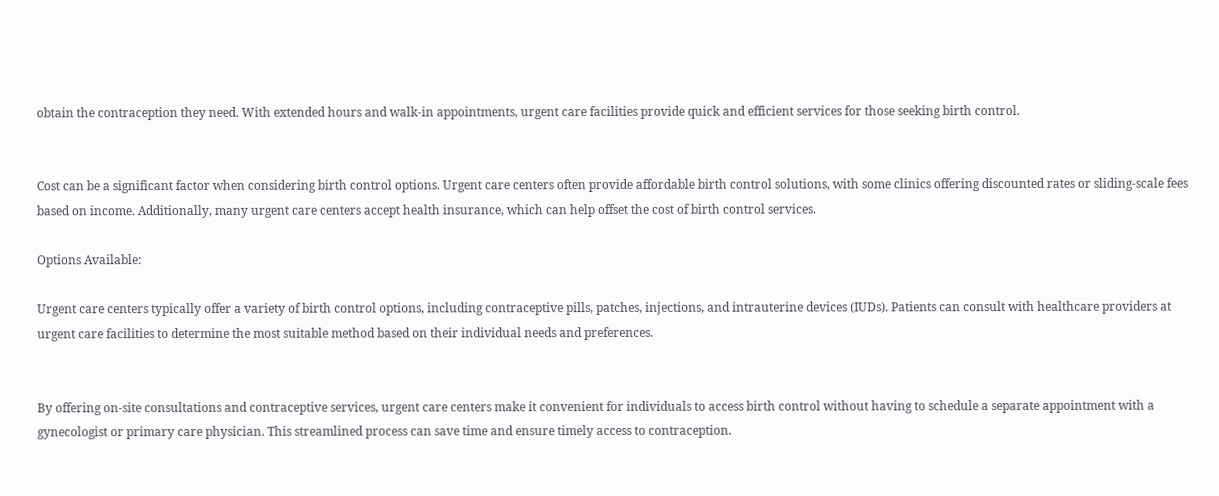obtain the contraception they need. With extended hours and walk-in appointments, urgent care facilities provide quick and efficient services for those seeking birth control.


Cost can be a significant factor when considering birth control options. Urgent care centers often provide affordable birth control solutions, with some clinics offering discounted rates or sliding-scale fees based on income. Additionally, many urgent care centers accept health insurance, which can help offset the cost of birth control services.

Options Available:

Urgent care centers typically offer a variety of birth control options, including contraceptive pills, patches, injections, and intrauterine devices (IUDs). Patients can consult with healthcare providers at urgent care facilities to determine the most suitable method based on their individual needs and preferences.


By offering on-site consultations and contraceptive services, urgent care centers make it convenient for individuals to access birth control without having to schedule a separate appointment with a gynecologist or primary care physician. This streamlined process can save time and ensure timely access to contraception.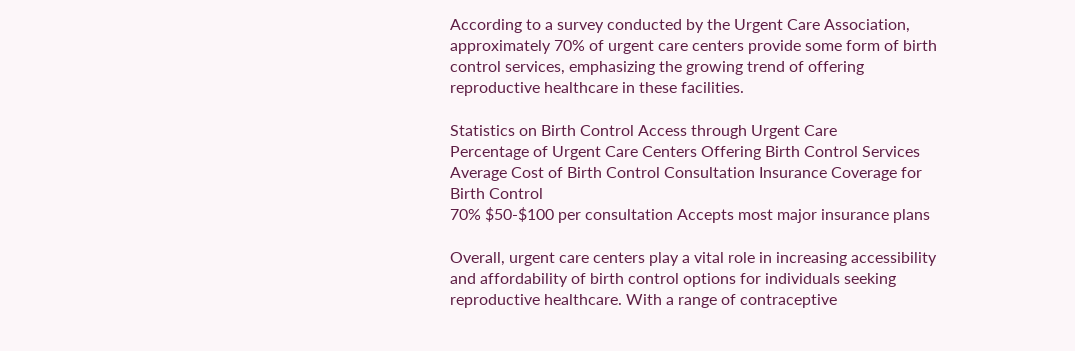According to a survey conducted by the Urgent Care Association, approximately 70% of urgent care centers provide some form of birth control services, emphasizing the growing trend of offering reproductive healthcare in these facilities.

Statistics on Birth Control Access through Urgent Care
Percentage of Urgent Care Centers Offering Birth Control Services Average Cost of Birth Control Consultation Insurance Coverage for Birth Control
70% $50-$100 per consultation Accepts most major insurance plans

Overall, urgent care centers play a vital role in increasing accessibility and affordability of birth control options for individuals seeking reproductive healthcare. With a range of contraceptive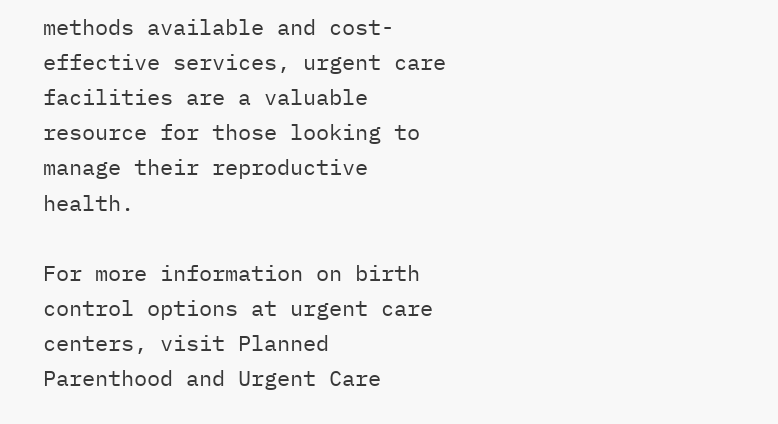methods available and cost-effective services, urgent care facilities are a valuable resource for those looking to manage their reproductive health.

For more information on birth control options at urgent care centers, visit Planned Parenthood and Urgent Care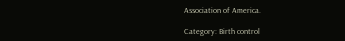Association of America.

Category: Birth control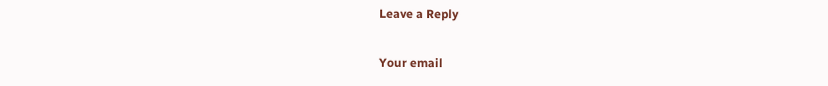Leave a Reply

Your email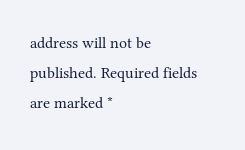address will not be published. Required fields are marked *